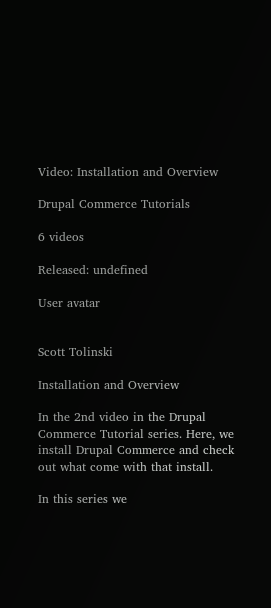Video: Installation and Overview

Drupal Commerce Tutorials

6 videos

Released: undefined

User avatar


Scott Tolinski

Installation and Overview

In the 2nd video in the Drupal Commerce Tutorial series. Here, we install Drupal Commerce and check out what come with that install.

In this series we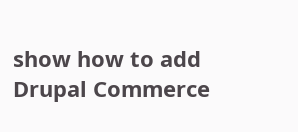show how to add Drupal Commerce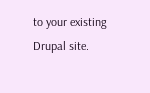to your existing Drupal site.